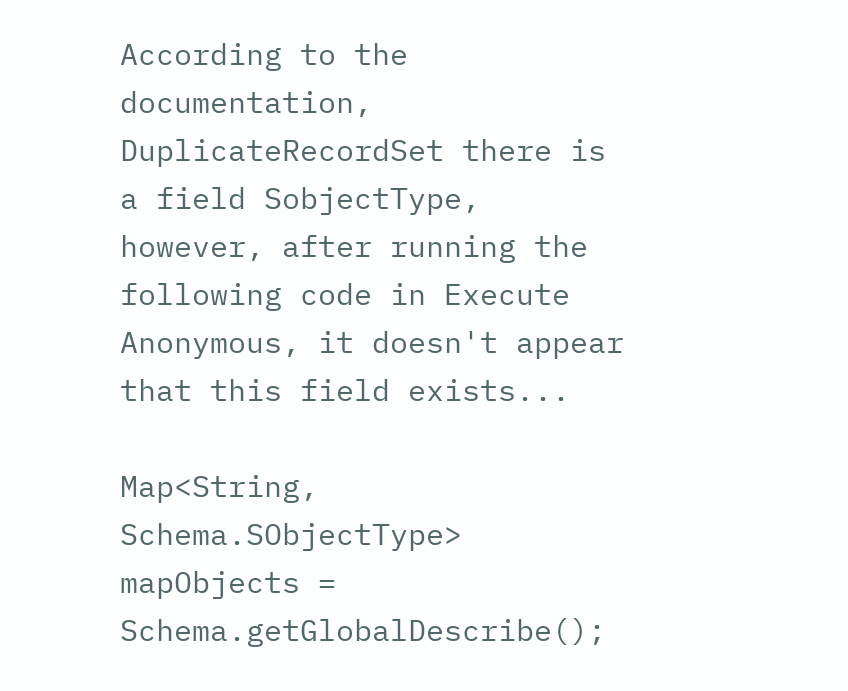According to the documentation, DuplicateRecordSet there is a field SobjectType, however, after running the following code in Execute Anonymous, it doesn't appear that this field exists...

Map<String, Schema.SObjectType> mapObjects = Schema.getGlobalDescribe();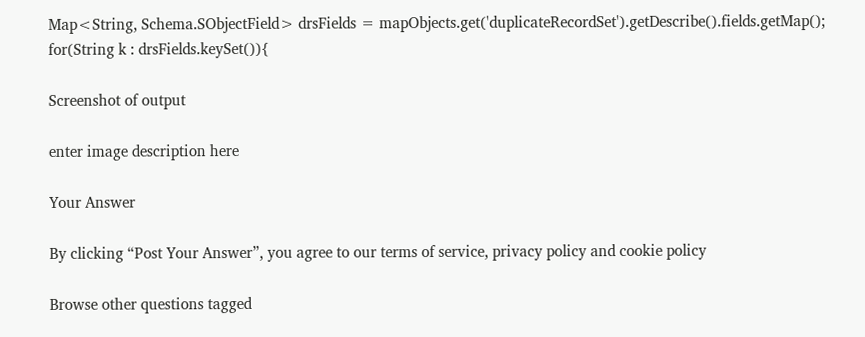Map<String, Schema.SObjectField> drsFields = mapObjects.get('duplicateRecordSet').getDescribe().fields.getMap();
for(String k : drsFields.keySet()){

Screenshot of output

enter image description here

Your Answer

By clicking “Post Your Answer”, you agree to our terms of service, privacy policy and cookie policy

Browse other questions tagged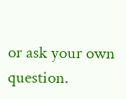or ask your own question.